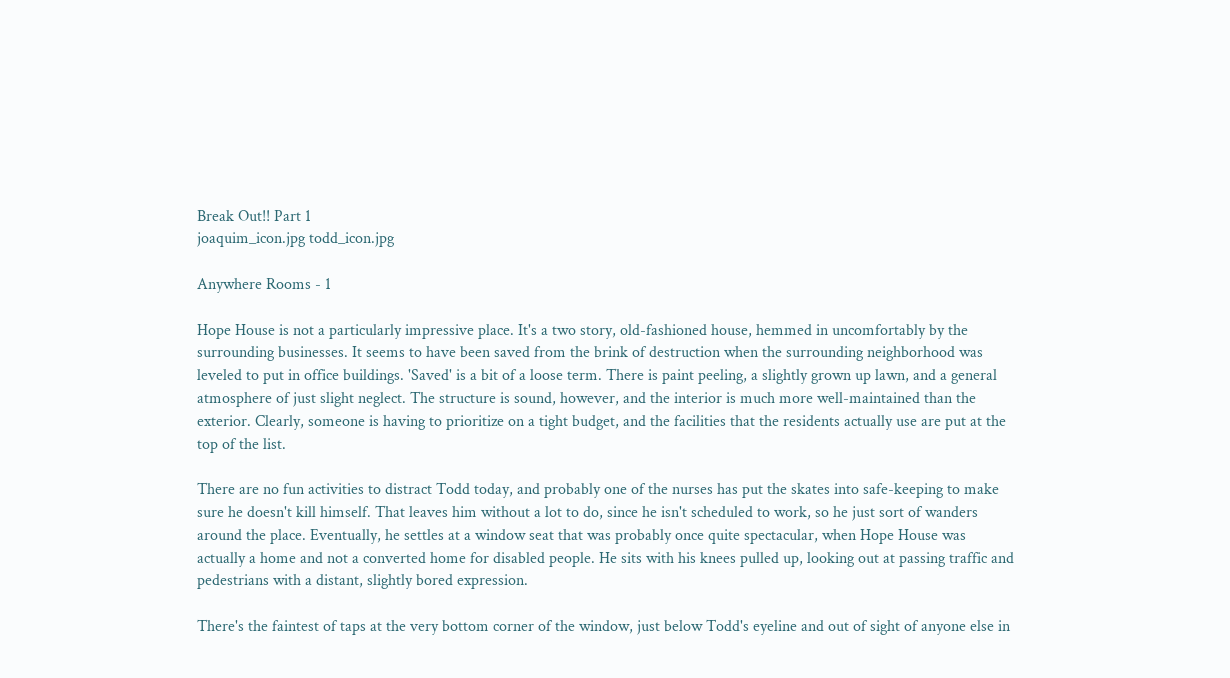Break Out!! Part 1
joaquim_icon.jpg todd_icon.jpg

Anywhere Rooms - 1

Hope House is not a particularly impressive place. It's a two story, old-fashioned house, hemmed in uncomfortably by the surrounding businesses. It seems to have been saved from the brink of destruction when the surrounding neighborhood was leveled to put in office buildings. 'Saved' is a bit of a loose term. There is paint peeling, a slightly grown up lawn, and a general atmosphere of just slight neglect. The structure is sound, however, and the interior is much more well-maintained than the exterior. Clearly, someone is having to prioritize on a tight budget, and the facilities that the residents actually use are put at the top of the list.

There are no fun activities to distract Todd today, and probably one of the nurses has put the skates into safe-keeping to make sure he doesn't kill himself. That leaves him without a lot to do, since he isn't scheduled to work, so he just sort of wanders around the place. Eventually, he settles at a window seat that was probably once quite spectacular, when Hope House was actually a home and not a converted home for disabled people. He sits with his knees pulled up, looking out at passing traffic and pedestrians with a distant, slightly bored expression.

There's the faintest of taps at the very bottom corner of the window, just below Todd's eyeline and out of sight of anyone else in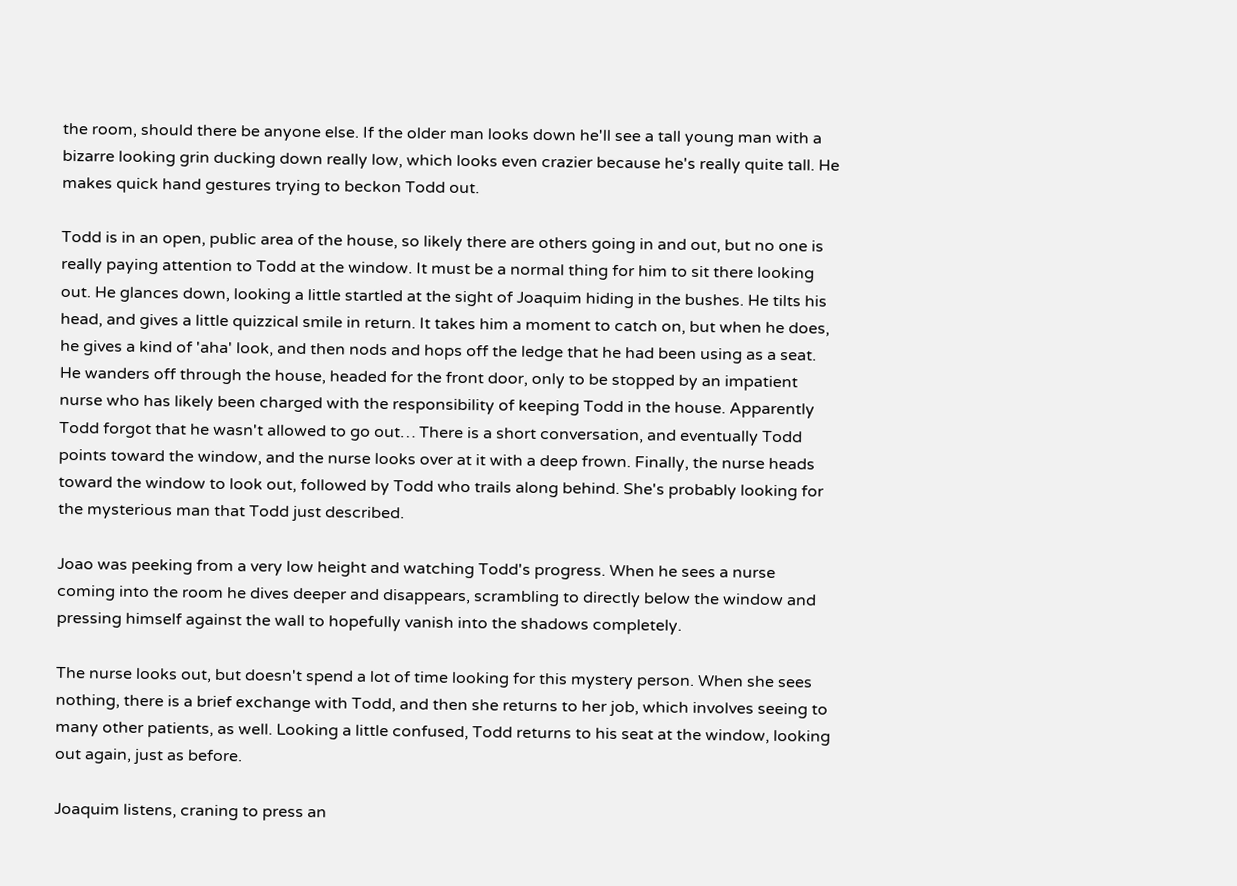the room, should there be anyone else. If the older man looks down he'll see a tall young man with a bizarre looking grin ducking down really low, which looks even crazier because he's really quite tall. He makes quick hand gestures trying to beckon Todd out.

Todd is in an open, public area of the house, so likely there are others going in and out, but no one is really paying attention to Todd at the window. It must be a normal thing for him to sit there looking out. He glances down, looking a little startled at the sight of Joaquim hiding in the bushes. He tilts his head, and gives a little quizzical smile in return. It takes him a moment to catch on, but when he does, he gives a kind of 'aha' look, and then nods and hops off the ledge that he had been using as a seat. He wanders off through the house, headed for the front door, only to be stopped by an impatient nurse who has likely been charged with the responsibility of keeping Todd in the house. Apparently Todd forgot that he wasn't allowed to go out… There is a short conversation, and eventually Todd points toward the window, and the nurse looks over at it with a deep frown. Finally, the nurse heads toward the window to look out, followed by Todd who trails along behind. She's probably looking for the mysterious man that Todd just described.

Joao was peeking from a very low height and watching Todd's progress. When he sees a nurse coming into the room he dives deeper and disappears, scrambling to directly below the window and pressing himself against the wall to hopefully vanish into the shadows completely.

The nurse looks out, but doesn't spend a lot of time looking for this mystery person. When she sees nothing, there is a brief exchange with Todd, and then she returns to her job, which involves seeing to many other patients, as well. Looking a little confused, Todd returns to his seat at the window, looking out again, just as before.

Joaquim listens, craning to press an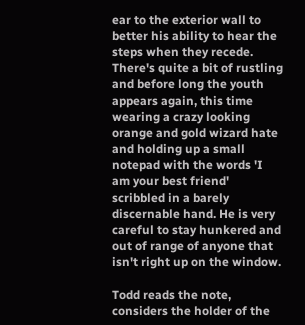ear to the exterior wall to better his ability to hear the steps when they recede. There's quite a bit of rustling and before long the youth appears again, this time wearing a crazy looking orange and gold wizard hate and holding up a small notepad with the words 'I am your best friend' scribbled in a barely discernable hand. He is very careful to stay hunkered and out of range of anyone that isn't right up on the window.

Todd reads the note, considers the holder of the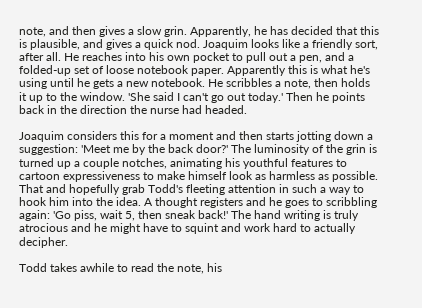note, and then gives a slow grin. Apparently, he has decided that this is plausible, and gives a quick nod. Joaquim looks like a friendly sort, after all. He reaches into his own pocket to pull out a pen, and a folded-up set of loose notebook paper. Apparently this is what he's using until he gets a new notebook. He scribbles a note, then holds it up to the window. 'She said I can't go out today.' Then he points back in the direction the nurse had headed.

Joaquim considers this for a moment and then starts jotting down a suggestion: 'Meet me by the back door?' The luminosity of the grin is turned up a couple notches, animating his youthful features to cartoon expressiveness to make himself look as harmless as possible. That and hopefully grab Todd's fleeting attention in such a way to hook him into the idea. A thought registers and he goes to scribbling again: 'Go piss, wait 5, then sneak back!' The hand writing is truly atrocious and he might have to squint and work hard to actually decipher.

Todd takes awhile to read the note, his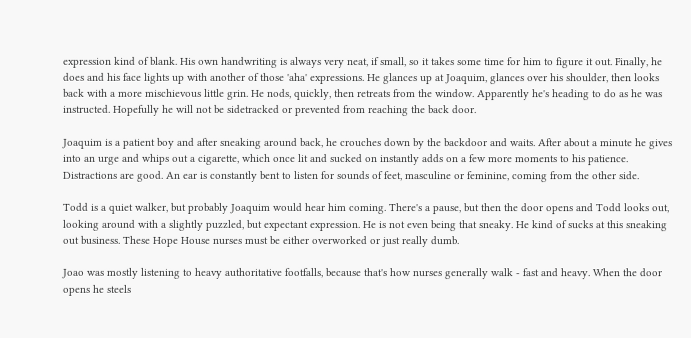expression kind of blank. His own handwriting is always very neat, if small, so it takes some time for him to figure it out. Finally, he does and his face lights up with another of those 'aha' expressions. He glances up at Joaquim, glances over his shoulder, then looks back with a more mischievous little grin. He nods, quickly, then retreats from the window. Apparently he's heading to do as he was instructed. Hopefully he will not be sidetracked or prevented from reaching the back door.

Joaquim is a patient boy and after sneaking around back, he crouches down by the backdoor and waits. After about a minute he gives into an urge and whips out a cigarette, which once lit and sucked on instantly adds on a few more moments to his patience. Distractions are good. An ear is constantly bent to listen for sounds of feet, masculine or feminine, coming from the other side.

Todd is a quiet walker, but probably Joaquim would hear him coming. There's a pause, but then the door opens and Todd looks out, looking around with a slightly puzzled, but expectant expression. He is not even being that sneaky. He kind of sucks at this sneaking out business. These Hope House nurses must be either overworked or just really dumb.

Joao was mostly listening to heavy authoritative footfalls, because that's how nurses generally walk - fast and heavy. When the door opens he steels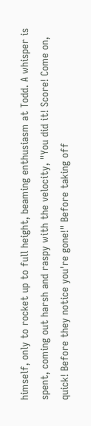himself, only to rocket up to full height, beaming enthusiasm at Todd. A whisper is spent, coming out harsh and raspy with the velocity, "You did it! Score! Come on, quick! Before they notice you're gone!" Before taking off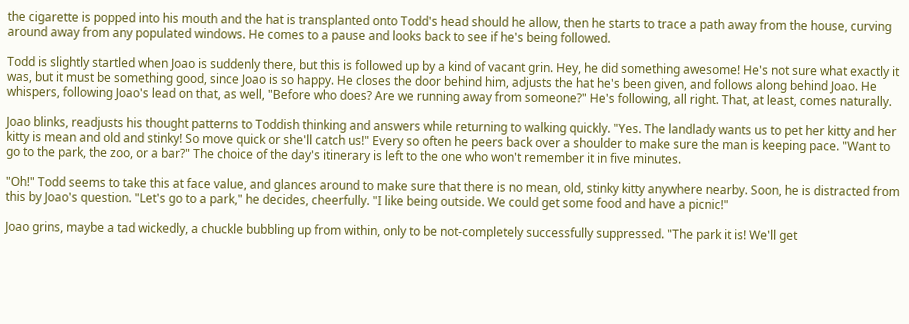the cigarette is popped into his mouth and the hat is transplanted onto Todd's head should he allow, then he starts to trace a path away from the house, curving around away from any populated windows. He comes to a pause and looks back to see if he's being followed.

Todd is slightly startled when Joao is suddenly there, but this is followed up by a kind of vacant grin. Hey, he did something awesome! He's not sure what exactly it was, but it must be something good, since Joao is so happy. He closes the door behind him, adjusts the hat he's been given, and follows along behind Joao. He whispers, following Joao's lead on that, as well, "Before who does? Are we running away from someone?" He's following, all right. That, at least, comes naturally.

Joao blinks, readjusts his thought patterns to Toddish thinking and answers while returning to walking quickly. "Yes. The landlady wants us to pet her kitty and her kitty is mean and old and stinky! So move quick or she'll catch us!" Every so often he peers back over a shoulder to make sure the man is keeping pace. "Want to go to the park, the zoo, or a bar?" The choice of the day's itinerary is left to the one who won't remember it in five minutes.

"Oh!" Todd seems to take this at face value, and glances around to make sure that there is no mean, old, stinky kitty anywhere nearby. Soon, he is distracted from this by Joao's question. "Let's go to a park," he decides, cheerfully. "I like being outside. We could get some food and have a picnic!"

Joao grins, maybe a tad wickedly, a chuckle bubbling up from within, only to be not-completely successfully suppressed. "The park it is! We'll get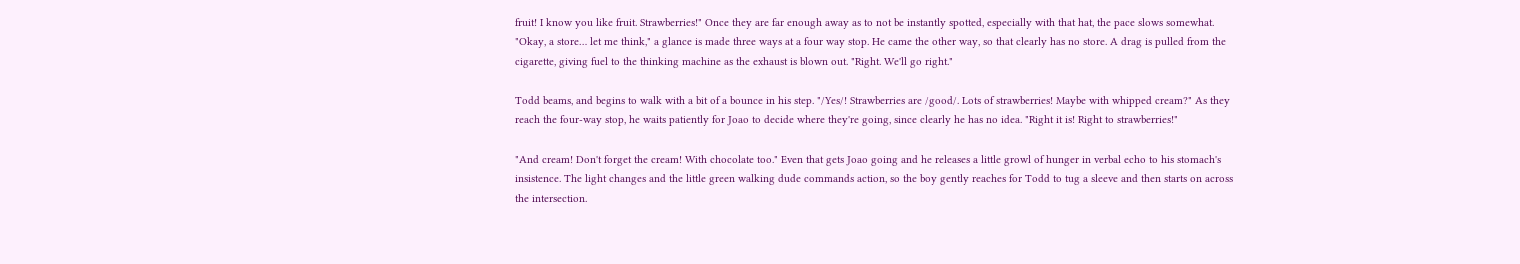fruit! I know you like fruit. Strawberries!" Once they are far enough away as to not be instantly spotted, especially with that hat, the pace slows somewhat. "Okay, a store… let me think," a glance is made three ways at a four way stop. He came the other way, so that clearly has no store. A drag is pulled from the cigarette, giving fuel to the thinking machine as the exhaust is blown out. "Right. We'll go right."

Todd beams, and begins to walk with a bit of a bounce in his step. "/Yes/! Strawberries are /good/. Lots of strawberries! Maybe with whipped cream?" As they reach the four-way stop, he waits patiently for Joao to decide where they're going, since clearly he has no idea. "Right it is! Right to strawberries!"

"And cream! Don't forget the cream! With chocolate too." Even that gets Joao going and he releases a little growl of hunger in verbal echo to his stomach's insistence. The light changes and the little green walking dude commands action, so the boy gently reaches for Todd to tug a sleeve and then starts on across the intersection.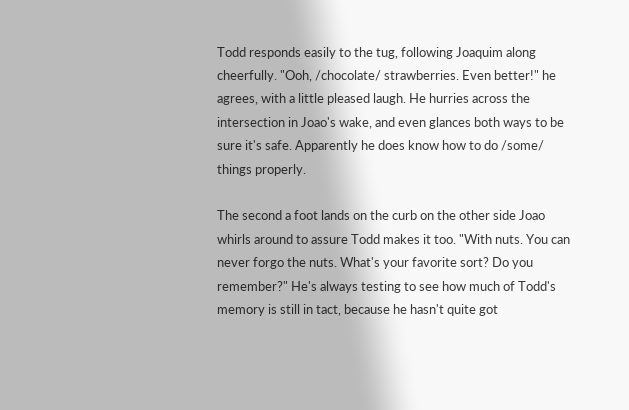Todd responds easily to the tug, following Joaquim along cheerfully. "Ooh, /chocolate/ strawberries. Even better!" he agrees, with a little pleased laugh. He hurries across the intersection in Joao's wake, and even glances both ways to be sure it's safe. Apparently he does know how to do /some/ things properly.

The second a foot lands on the curb on the other side Joao whirls around to assure Todd makes it too. "With nuts. You can never forgo the nuts. What's your favorite sort? Do you remember?" He's always testing to see how much of Todd's memory is still in tact, because he hasn't quite got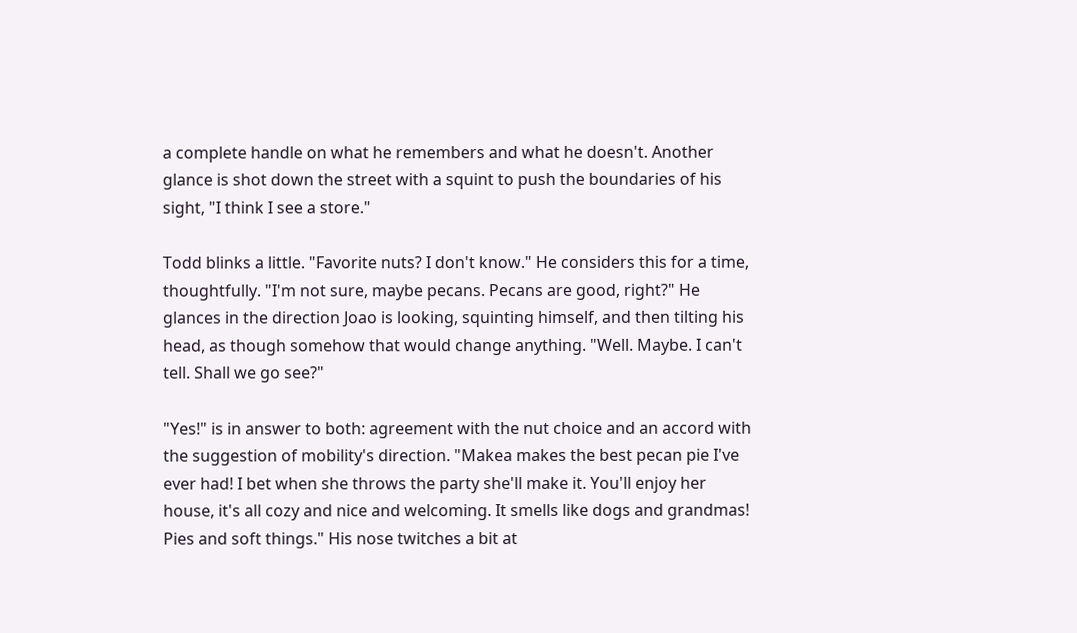a complete handle on what he remembers and what he doesn't. Another glance is shot down the street with a squint to push the boundaries of his sight, "I think I see a store."

Todd blinks a little. "Favorite nuts? I don't know." He considers this for a time, thoughtfully. "I'm not sure, maybe pecans. Pecans are good, right?" He glances in the direction Joao is looking, squinting himself, and then tilting his head, as though somehow that would change anything. "Well. Maybe. I can't tell. Shall we go see?"

"Yes!" is in answer to both: agreement with the nut choice and an accord with the suggestion of mobility's direction. "Makea makes the best pecan pie I've ever had! I bet when she throws the party she'll make it. You'll enjoy her house, it's all cozy and nice and welcoming. It smells like dogs and grandmas! Pies and soft things." His nose twitches a bit at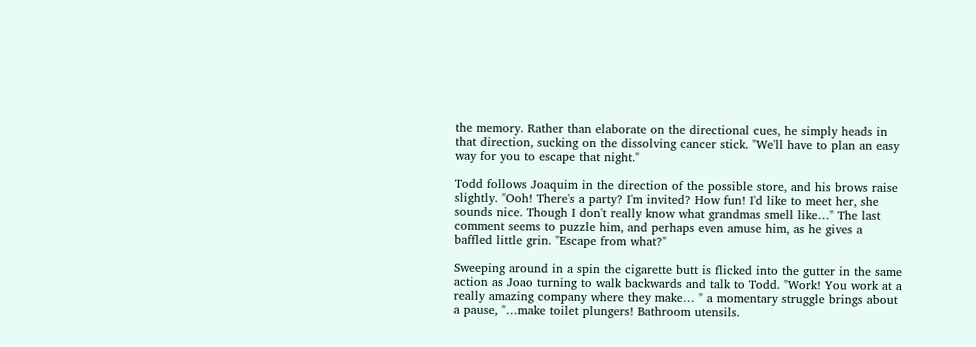the memory. Rather than elaborate on the directional cues, he simply heads in that direction, sucking on the dissolving cancer stick. "We'll have to plan an easy way for you to escape that night."

Todd follows Joaquim in the direction of the possible store, and his brows raise slightly. "Ooh! There's a party? I'm invited? How fun! I'd like to meet her, she sounds nice. Though I don't really know what grandmas smell like…" The last comment seems to puzzle him, and perhaps even amuse him, as he gives a baffled little grin. "Escape from what?"

Sweeping around in a spin the cigarette butt is flicked into the gutter in the same action as Joao turning to walk backwards and talk to Todd. "Work! You work at a really amazing company where they make… " a momentary struggle brings about a pause, "…make toilet plungers! Bathroom utensils.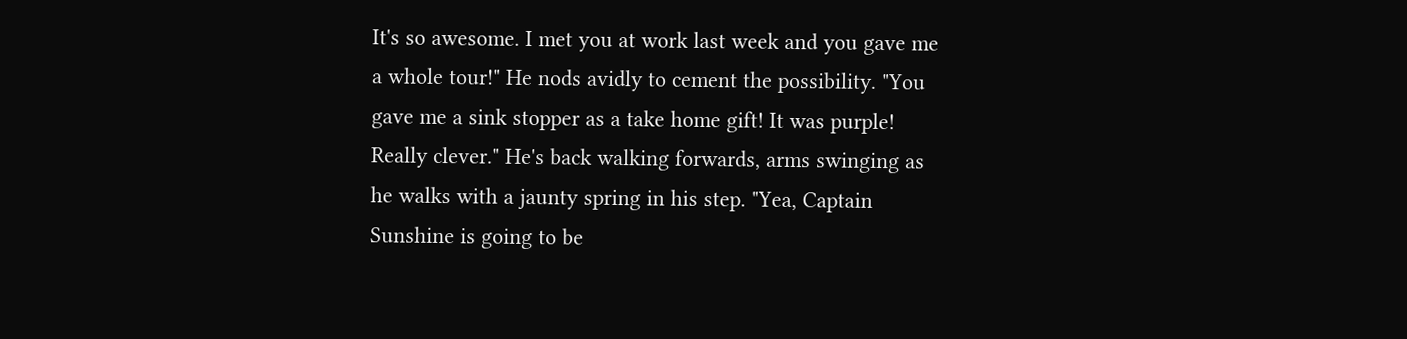It's so awesome. I met you at work last week and you gave me a whole tour!" He nods avidly to cement the possibility. "You gave me a sink stopper as a take home gift! It was purple! Really clever." He's back walking forwards, arms swinging as he walks with a jaunty spring in his step. "Yea, Captain Sunshine is going to be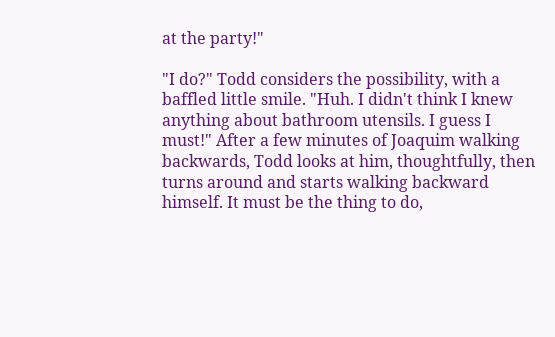at the party!"

"I do?" Todd considers the possibility, with a baffled little smile. "Huh. I didn't think I knew anything about bathroom utensils. I guess I must!" After a few minutes of Joaquim walking backwards, Todd looks at him, thoughtfully, then turns around and starts walking backward himself. It must be the thing to do,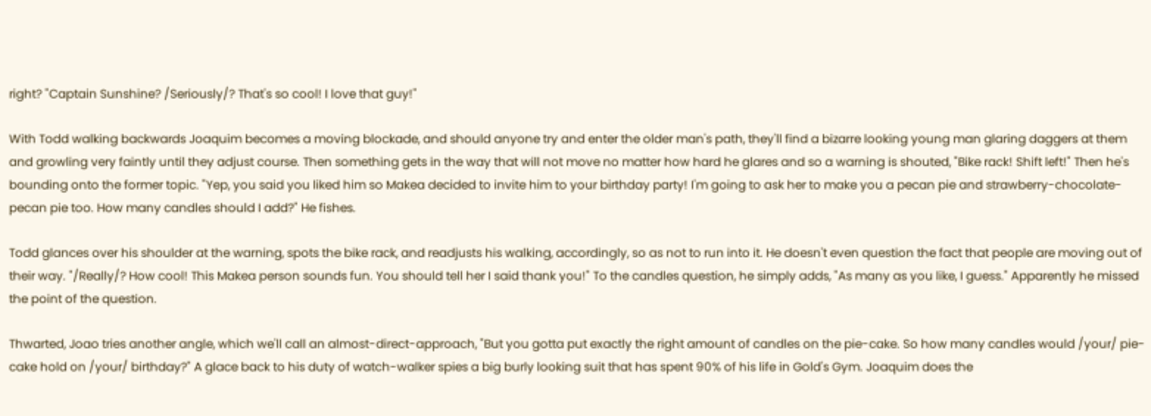right? "Captain Sunshine? /Seriously/? That's so cool! I love that guy!"

With Todd walking backwards Joaquim becomes a moving blockade, and should anyone try and enter the older man's path, they'll find a bizarre looking young man glaring daggers at them and growling very faintly until they adjust course. Then something gets in the way that will not move no matter how hard he glares and so a warning is shouted, "Bike rack! Shift left!" Then he's bounding onto the former topic. "Yep, you said you liked him so Makea decided to invite him to your birthday party! I'm going to ask her to make you a pecan pie and strawberry-chocolate-pecan pie too. How many candles should I add?" He fishes.

Todd glances over his shoulder at the warning, spots the bike rack, and readjusts his walking, accordingly, so as not to run into it. He doesn't even question the fact that people are moving out of their way. "/Really/? How cool! This Makea person sounds fun. You should tell her I said thank you!" To the candles question, he simply adds, "As many as you like, I guess." Apparently he missed the point of the question.

Thwarted, Joao tries another angle, which we'll call an almost-direct-approach, "But you gotta put exactly the right amount of candles on the pie-cake. So how many candles would /your/ pie-cake hold on /your/ birthday?" A glace back to his duty of watch-walker spies a big burly looking suit that has spent 90% of his life in Gold's Gym. Joaquim does the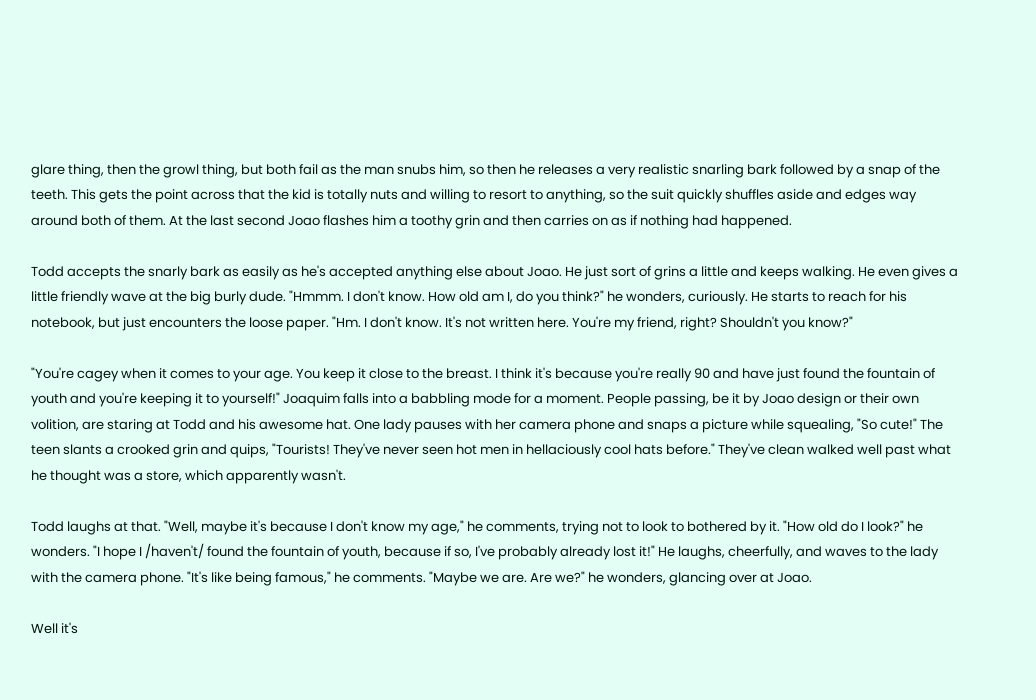glare thing, then the growl thing, but both fail as the man snubs him, so then he releases a very realistic snarling bark followed by a snap of the teeth. This gets the point across that the kid is totally nuts and willing to resort to anything, so the suit quickly shuffles aside and edges way around both of them. At the last second Joao flashes him a toothy grin and then carries on as if nothing had happened.

Todd accepts the snarly bark as easily as he's accepted anything else about Joao. He just sort of grins a little and keeps walking. He even gives a little friendly wave at the big burly dude. "Hmmm. I don't know. How old am I, do you think?" he wonders, curiously. He starts to reach for his notebook, but just encounters the loose paper. "Hm. I don't know. It's not written here. You're my friend, right? Shouldn't you know?"

"You're cagey when it comes to your age. You keep it close to the breast. I think it's because you're really 90 and have just found the fountain of youth and you're keeping it to yourself!" Joaquim falls into a babbling mode for a moment. People passing, be it by Joao design or their own volition, are staring at Todd and his awesome hat. One lady pauses with her camera phone and snaps a picture while squealing, "So cute!" The teen slants a crooked grin and quips, "Tourists! They've never seen hot men in hellaciously cool hats before." They've clean walked well past what he thought was a store, which apparently wasn't.

Todd laughs at that. "Well, maybe it's because I don't know my age," he comments, trying not to look to bothered by it. "How old do I look?" he wonders. "I hope I /haven't/ found the fountain of youth, because if so, I've probably already lost it!" He laughs, cheerfully, and waves to the lady with the camera phone. "It's like being famous," he comments. "Maybe we are. Are we?" he wonders, glancing over at Joao.

Well it's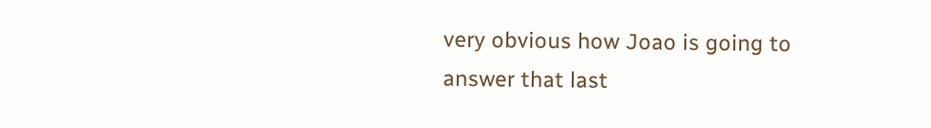very obvious how Joao is going to answer that last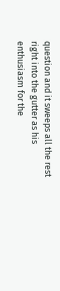question and it sweeps all the rest right into the gutter as his enthusiasm for the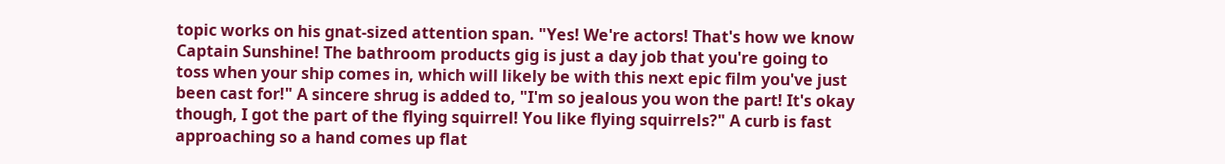topic works on his gnat-sized attention span. "Yes! We're actors! That's how we know Captain Sunshine! The bathroom products gig is just a day job that you're going to toss when your ship comes in, which will likely be with this next epic film you've just been cast for!" A sincere shrug is added to, "I'm so jealous you won the part! It's okay though, I got the part of the flying squirrel! You like flying squirrels?" A curb is fast approaching so a hand comes up flat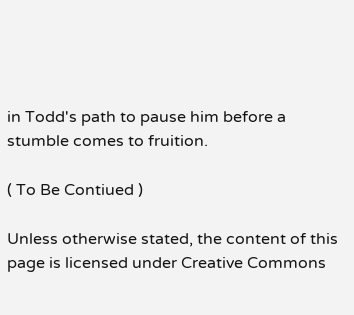in Todd's path to pause him before a stumble comes to fruition.

( To Be Contiued )

Unless otherwise stated, the content of this page is licensed under Creative Commons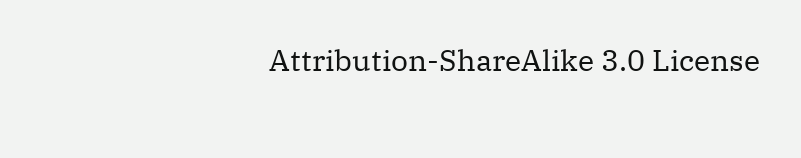Attribution-ShareAlike 3.0 License